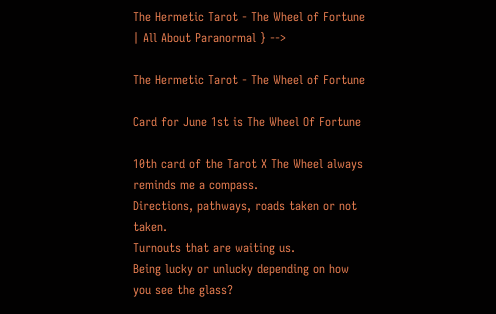The Hermetic Tarot - The Wheel of Fortune | All About Paranormal } -->

The Hermetic Tarot - The Wheel of Fortune

Card for June 1st is The Wheel Of Fortune

10th card of the Tarot X The Wheel always reminds me a compass.
Directions, pathways, roads taken or not taken.
Turnouts that are waiting us.
Being lucky or unlucky depending on how you see the glass?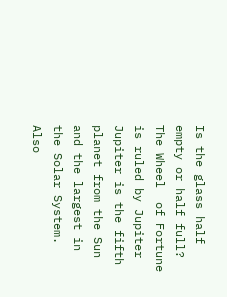Is the glass half empty or half full?
The Wheel  of Fortune is ruled by Jupiter
Jupiter is the fifth planet from the Sun and the largest in the Solar System. Also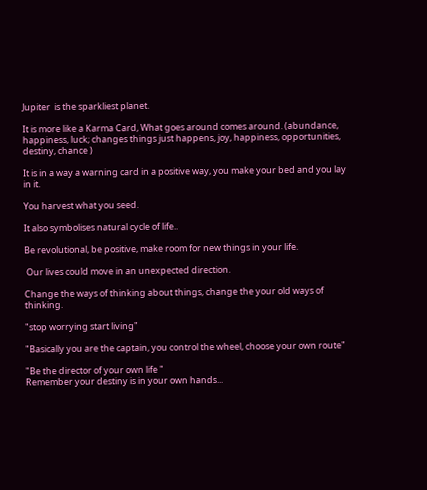Jupiter  is the sparkliest planet.

It is more like a Karma Card, What goes around comes around. (abundance, happiness, luck; changes things just happens, joy, happiness, opportunities, destiny, chance )

It is in a way a warning card in a positive way, you make your bed and you lay in it.

You harvest what you seed.

It also symbolises natural cycle of life..

Be revolutional, be positive, make room for new things in your life.

 Our lives could move in an unexpected direction.

Change the ways of thinking about things, change the your old ways of thinking.

"stop worrying start living"

"Basically you are the captain, you control the wheel, choose your own route"

"Be the director of your own life "
Remember your destiny is in your own hands...